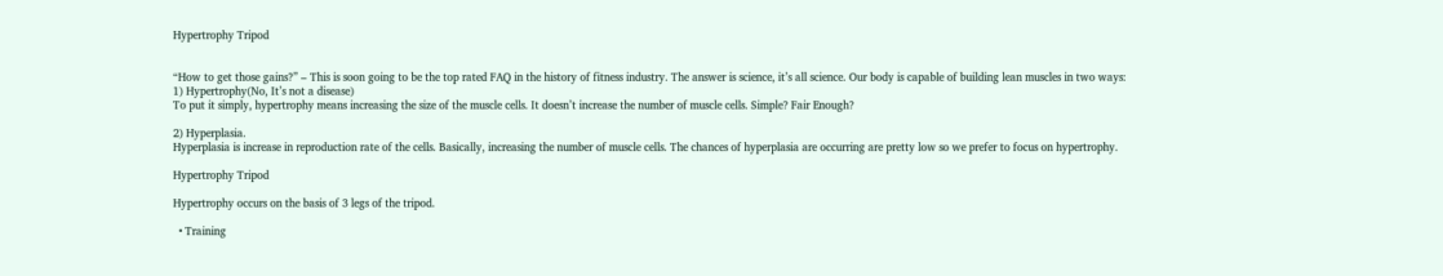Hypertrophy Tripod


“How to get those gains?” – This is soon going to be the top rated FAQ in the history of fitness industry. The answer is science, it’s all science. Our body is capable of building lean muscles in two ways:
1) Hypertrophy(No, It’s not a disease)
To put it simply, hypertrophy means increasing the size of the muscle cells. It doesn’t increase the number of muscle cells. Simple? Fair Enough?

2) Hyperplasia.
Hyperplasia is increase in reproduction rate of the cells. Basically, increasing the number of muscle cells. The chances of hyperplasia are occurring are pretty low so we prefer to focus on hypertrophy.

Hypertrophy Tripod

Hypertrophy occurs on the basis of 3 legs of the tripod.

  • Training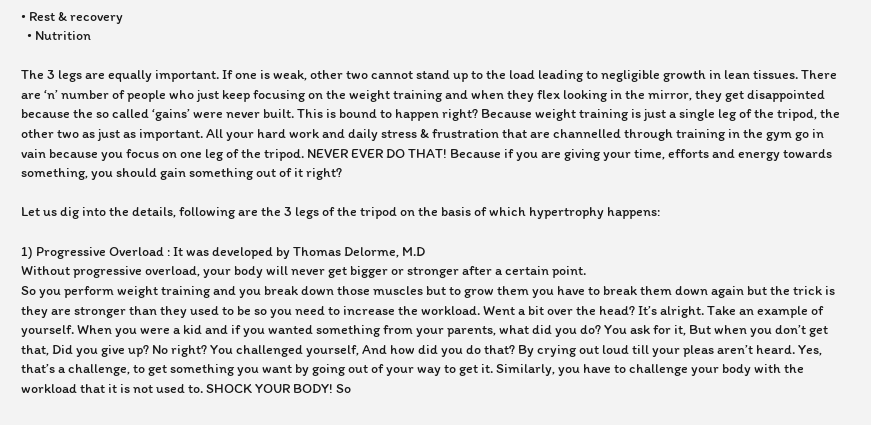• Rest & recovery
  • Nutrition

The 3 legs are equally important. If one is weak, other two cannot stand up to the load leading to negligible growth in lean tissues. There are ‘n’ number of people who just keep focusing on the weight training and when they flex looking in the mirror, they get disappointed because the so called ‘gains’ were never built. This is bound to happen right? Because weight training is just a single leg of the tripod, the other two as just as important. All your hard work and daily stress & frustration that are channelled through training in the gym go in vain because you focus on one leg of the tripod. NEVER EVER DO THAT! Because if you are giving your time, efforts and energy towards something, you should gain something out of it right?

Let us dig into the details, following are the 3 legs of the tripod on the basis of which hypertrophy happens:

1) Progressive Overload : It was developed by Thomas Delorme, M.D
Without progressive overload, your body will never get bigger or stronger after a certain point.
So you perform weight training and you break down those muscles but to grow them you have to break them down again but the trick is they are stronger than they used to be so you need to increase the workload. Went a bit over the head? It’s alright. Take an example of yourself. When you were a kid and if you wanted something from your parents, what did you do? You ask for it, But when you don’t get that, Did you give up? No right? You challenged yourself, And how did you do that? By crying out loud till your pleas aren’t heard. Yes, that’s a challenge, to get something you want by going out of your way to get it. Similarly, you have to challenge your body with the workload that it is not used to. SHOCK YOUR BODY! So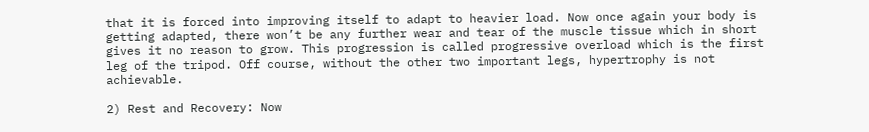that it is forced into improving itself to adapt to heavier load. Now once again your body is getting adapted, there won’t be any further wear and tear of the muscle tissue which in short gives it no reason to grow. This progression is called progressive overload which is the first leg of the tripod. Off course, without the other two important legs, hypertrophy is not achievable.

2) Rest and Recovery: Now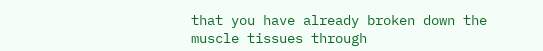that you have already broken down the muscle tissues through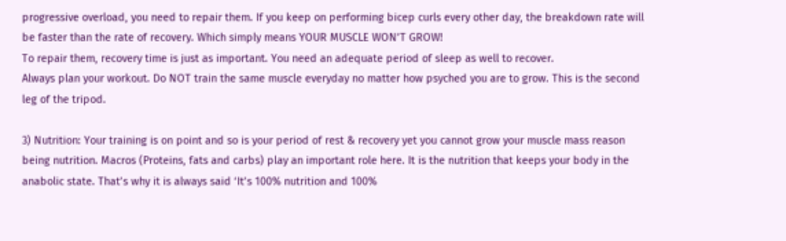progressive overload, you need to repair them. If you keep on performing bicep curls every other day, the breakdown rate will be faster than the rate of recovery. Which simply means YOUR MUSCLE WON’T GROW!
To repair them, recovery time is just as important. You need an adequate period of sleep as well to recover.
Always plan your workout. Do NOT train the same muscle everyday no matter how psyched you are to grow. This is the second leg of the tripod.

3) Nutrition: Your training is on point and so is your period of rest & recovery yet you cannot grow your muscle mass reason being nutrition. Macros (Proteins, fats and carbs) play an important role here. It is the nutrition that keeps your body in the anabolic state. That’s why it is always said ‘It’s 100% nutrition and 100%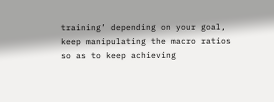training’ depending on your goal, keep manipulating the macro ratios so as to keep achieving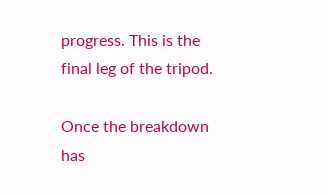progress. This is the final leg of the tripod.

Once the breakdown has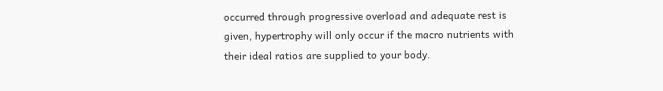occurred through progressive overload and adequate rest is given, hypertrophy will only occur if the macro nutrients with their ideal ratios are supplied to your body.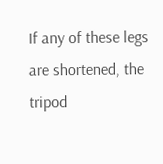If any of these legs are shortened, the tripod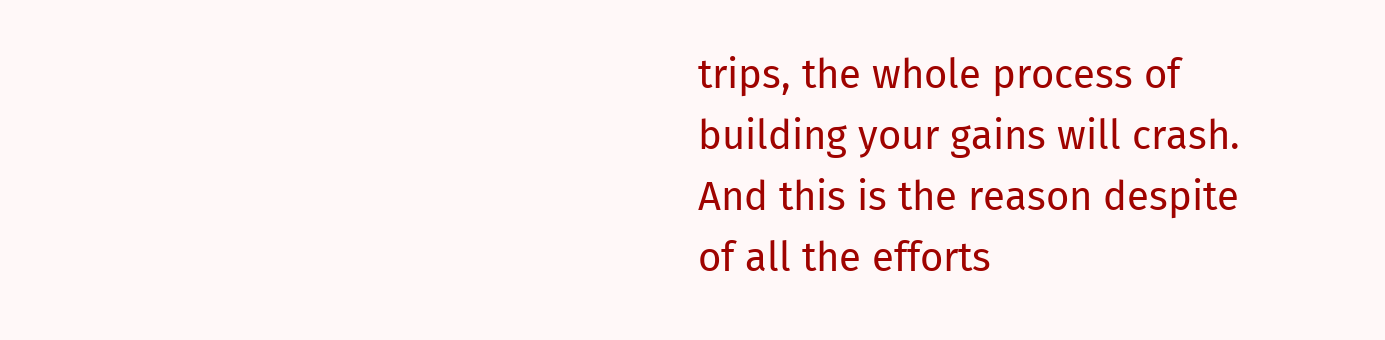trips, the whole process of building your gains will crash. And this is the reason despite of all the efforts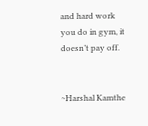and hard work you do in gym, it doesn’t pay off.


~Harshal Kamthe